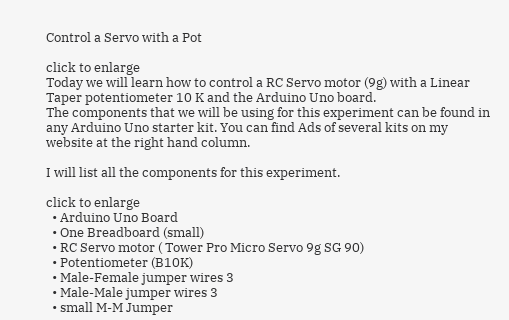Control a Servo with a Pot

click to enlarge
Today we will learn how to control a RC Servo motor (9g) with a Linear Taper potentiometer 10 K and the Arduino Uno board.
The components that we will be using for this experiment can be found in any Arduino Uno starter kit. You can find Ads of several kits on my website at the right hand column.

I will list all the components for this experiment.

click to enlarge
  • Arduino Uno Board
  • One Breadboard (small)
  • RC Servo motor ( Tower Pro Micro Servo 9g SG 90)
  • Potentiometer (B10K)
  • Male-Female jumper wires 3
  • Male-Male jumper wires 3
  • small M-M Jumper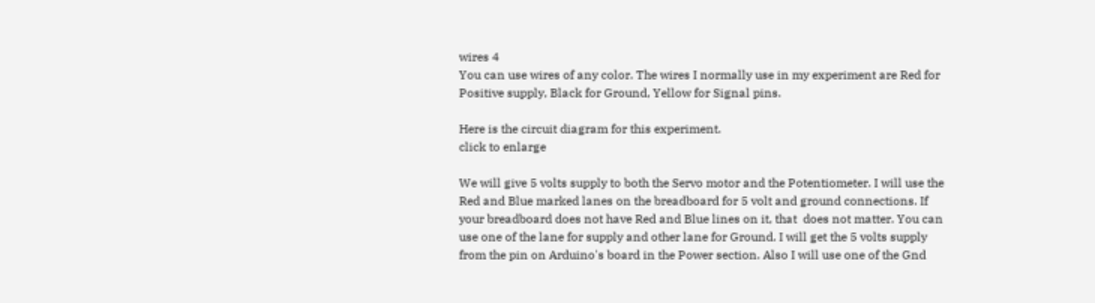wires 4
You can use wires of any color. The wires I normally use in my experiment are Red for Positive supply, Black for Ground, Yellow for Signal pins.

Here is the circuit diagram for this experiment.
click to enlarge

We will give 5 volts supply to both the Servo motor and the Potentiometer. I will use the Red and Blue marked lanes on the breadboard for 5 volt and ground connections. If your breadboard does not have Red and Blue lines on it, that  does not matter. You can use one of the lane for supply and other lane for Ground. I will get the 5 volts supply from the pin on Arduino's board in the Power section. Also I will use one of the Gnd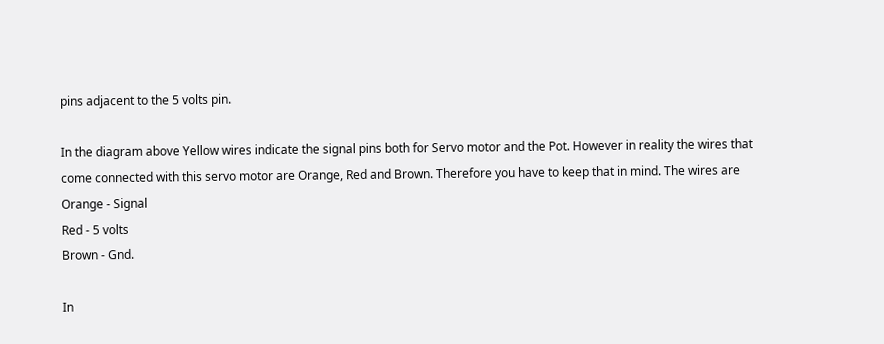pins adjacent to the 5 volts pin.

In the diagram above Yellow wires indicate the signal pins both for Servo motor and the Pot. However in reality the wires that come connected with this servo motor are Orange, Red and Brown. Therefore you have to keep that in mind. The wires are
Orange - Signal
Red - 5 volts
Brown - Gnd.

In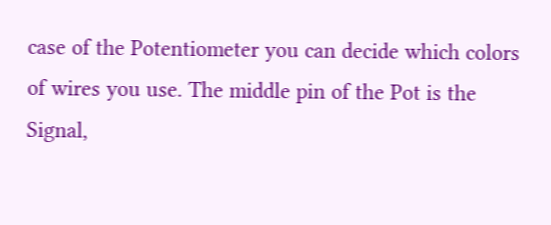case of the Potentiometer you can decide which colors of wires you use. The middle pin of the Pot is the Signal,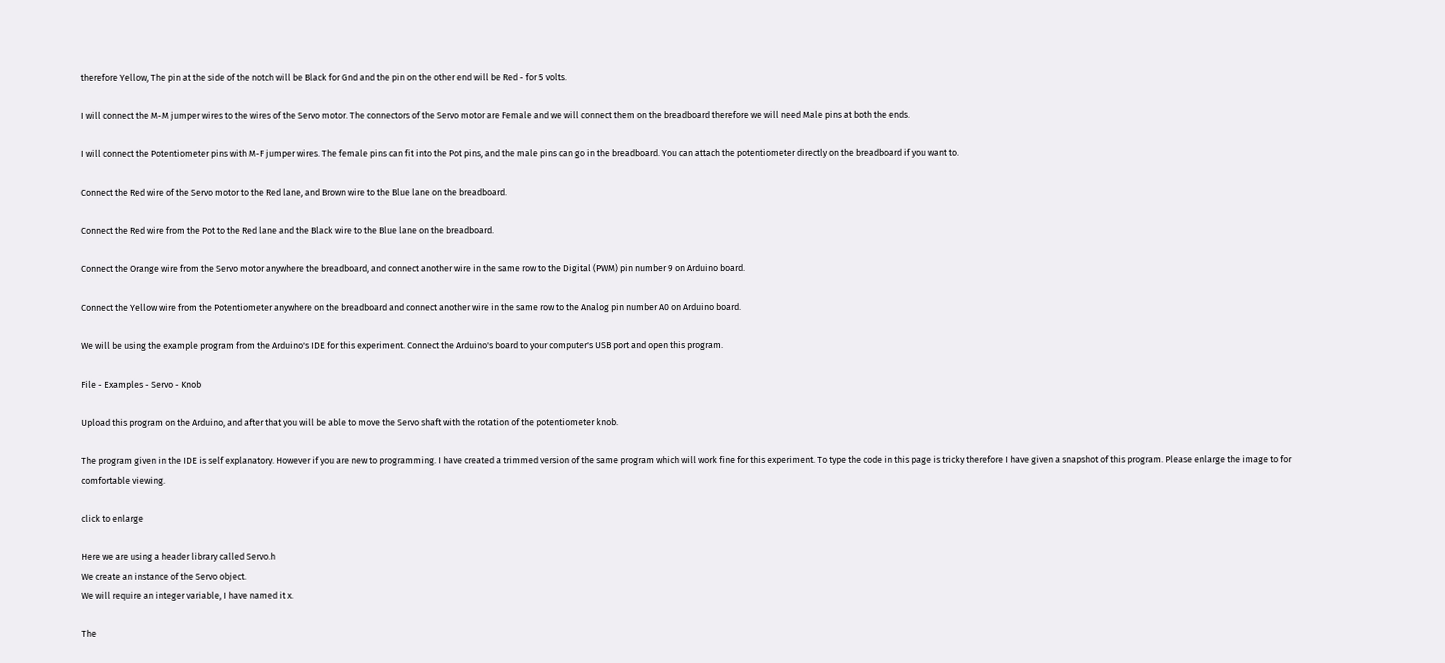therefore Yellow, The pin at the side of the notch will be Black for Gnd and the pin on the other end will be Red - for 5 volts.

I will connect the M-M jumper wires to the wires of the Servo motor. The connectors of the Servo motor are Female and we will connect them on the breadboard therefore we will need Male pins at both the ends.

I will connect the Potentiometer pins with M-F jumper wires. The female pins can fit into the Pot pins, and the male pins can go in the breadboard. You can attach the potentiometer directly on the breadboard if you want to.

Connect the Red wire of the Servo motor to the Red lane, and Brown wire to the Blue lane on the breadboard.

Connect the Red wire from the Pot to the Red lane and the Black wire to the Blue lane on the breadboard.

Connect the Orange wire from the Servo motor anywhere the breadboard, and connect another wire in the same row to the Digital (PWM) pin number 9 on Arduino board.

Connect the Yellow wire from the Potentiometer anywhere on the breadboard and connect another wire in the same row to the Analog pin number A0 on Arduino board.

We will be using the example program from the Arduino's IDE for this experiment. Connect the Arduino's board to your computer's USB port and open this program.

File - Examples - Servo - Knob

Upload this program on the Arduino, and after that you will be able to move the Servo shaft with the rotation of the potentiometer knob.

The program given in the IDE is self explanatory. However if you are new to programming. I have created a trimmed version of the same program which will work fine for this experiment. To type the code in this page is tricky therefore I have given a snapshot of this program. Please enlarge the image to for comfortable viewing.

click to enlarge

Here we are using a header library called Servo.h
We create an instance of the Servo object.
We will require an integer variable, I have named it x.

The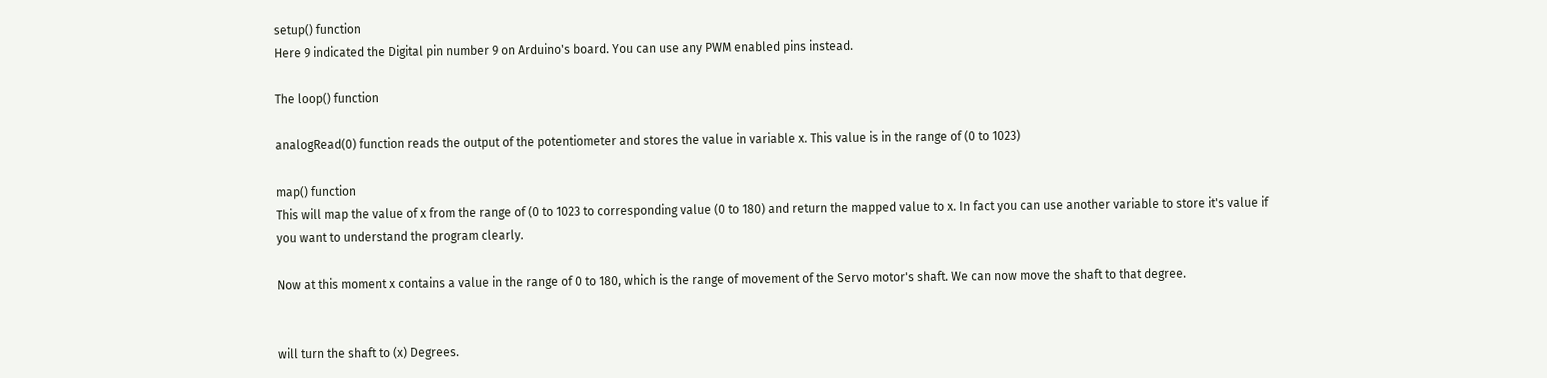setup() function
Here 9 indicated the Digital pin number 9 on Arduino's board. You can use any PWM enabled pins instead.

The loop() function

analogRead(0) function reads the output of the potentiometer and stores the value in variable x. This value is in the range of (0 to 1023)

map() function
This will map the value of x from the range of (0 to 1023 to corresponding value (0 to 180) and return the mapped value to x. In fact you can use another variable to store it's value if you want to understand the program clearly.

Now at this moment x contains a value in the range of 0 to 180, which is the range of movement of the Servo motor's shaft. We can now move the shaft to that degree.


will turn the shaft to (x) Degrees.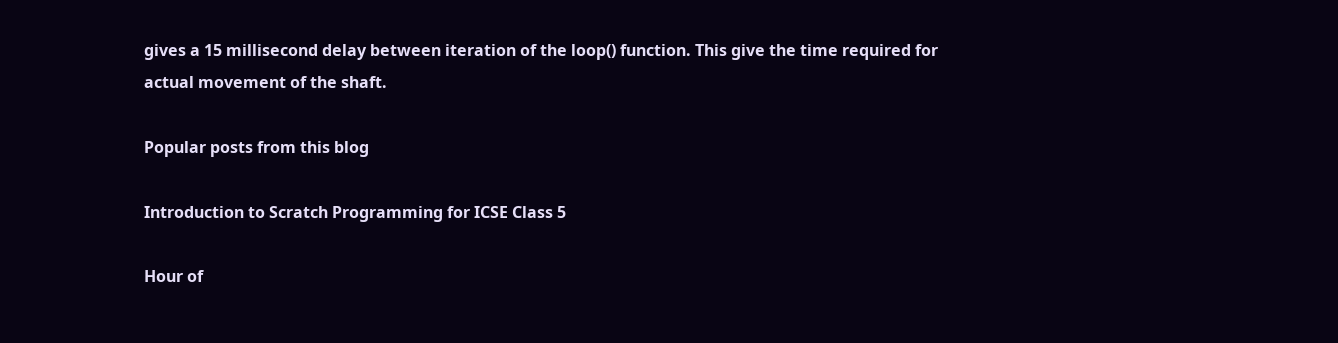gives a 15 millisecond delay between iteration of the loop() function. This give the time required for actual movement of the shaft.

Popular posts from this blog

Introduction to Scratch Programming for ICSE Class 5

Hour of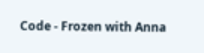Code - Frozen with Anna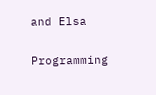and Elsa

Programming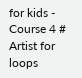for kids - Course 4 # Artist for loops